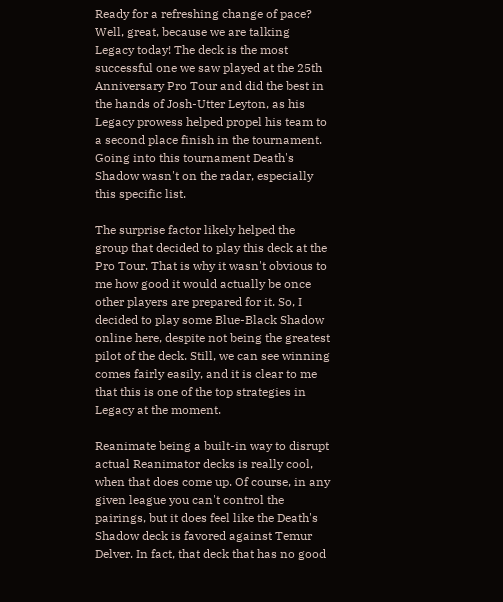Ready for a refreshing change of pace? Well, great, because we are talking Legacy today! The deck is the most successful one we saw played at the 25th Anniversary Pro Tour and did the best in the hands of Josh-Utter Leyton, as his Legacy prowess helped propel his team to a second place finish in the tournament. Going into this tournament Death's Shadow wasn't on the radar, especially this specific list.

The surprise factor likely helped the group that decided to play this deck at the Pro Tour. That is why it wasn't obvious to me how good it would actually be once other players are prepared for it. So, I decided to play some Blue-Black Shadow online here, despite not being the greatest pilot of the deck. Still, we can see winning comes fairly easily, and it is clear to me that this is one of the top strategies in Legacy at the moment.

Reanimate being a built-in way to disrupt actual Reanimator decks is really cool, when that does come up. Of course, in any given league you can't control the pairings, but it does feel like the Death's Shadow deck is favored against Temur Delver. In fact, that deck that has no good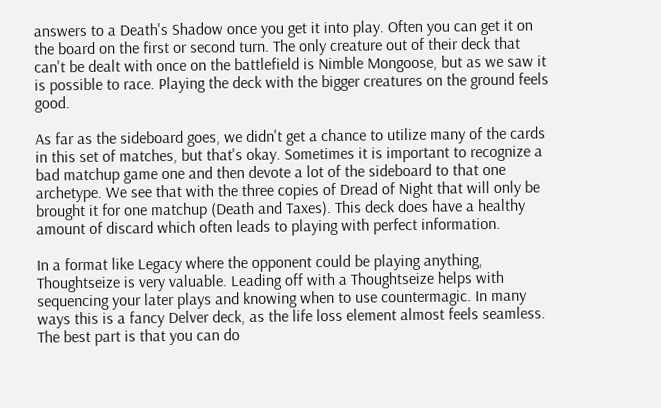answers to a Death's Shadow once you get it into play. Often you can get it on the board on the first or second turn. The only creature out of their deck that can't be dealt with once on the battlefield is Nimble Mongoose, but as we saw it is possible to race. Playing the deck with the bigger creatures on the ground feels good.

As far as the sideboard goes, we didn't get a chance to utilize many of the cards in this set of matches, but that's okay. Sometimes it is important to recognize a bad matchup game one and then devote a lot of the sideboard to that one archetype. We see that with the three copies of Dread of Night that will only be brought it for one matchup (Death and Taxes). This deck does have a healthy amount of discard which often leads to playing with perfect information.

In a format like Legacy where the opponent could be playing anything, Thoughtseize is very valuable. Leading off with a Thoughtseize helps with sequencing your later plays and knowing when to use countermagic. In many ways this is a fancy Delver deck, as the life loss element almost feels seamless. The best part is that you can do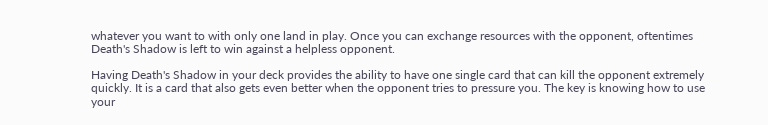whatever you want to with only one land in play. Once you can exchange resources with the opponent, oftentimes Death's Shadow is left to win against a helpless opponent.

Having Death's Shadow in your deck provides the ability to have one single card that can kill the opponent extremely quickly. It is a card that also gets even better when the opponent tries to pressure you. The key is knowing how to use your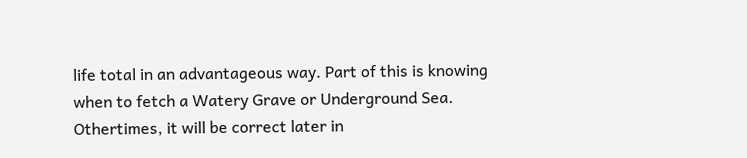life total in an advantageous way. Part of this is knowing when to fetch a Watery Grave or Underground Sea. Othertimes, it will be correct later in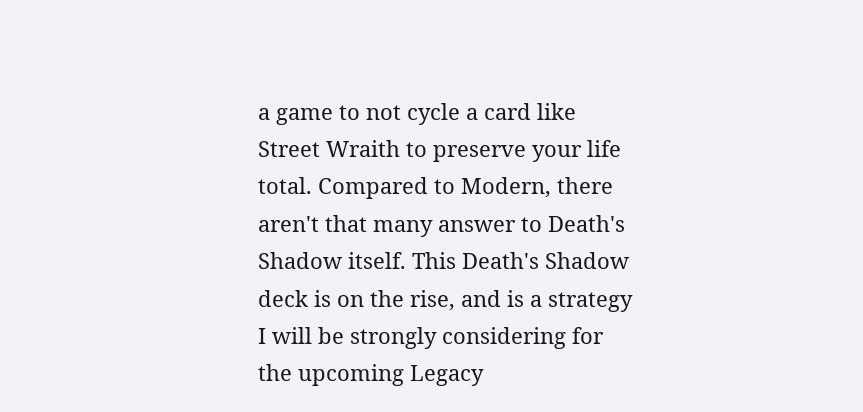a game to not cycle a card like Street Wraith to preserve your life total. Compared to Modern, there aren't that many answer to Death's Shadow itself. This Death's Shadow deck is on the rise, and is a strategy I will be strongly considering for the upcoming Legacy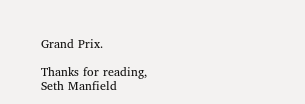Grand Prix.

Thanks for reading,
Seth Manfield